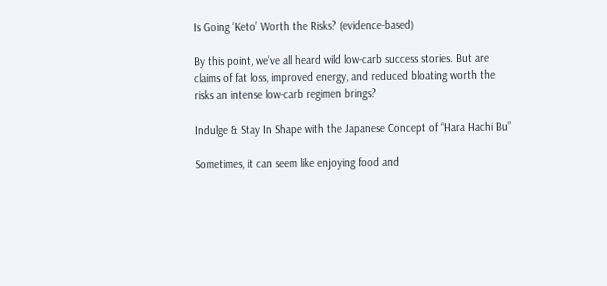Is Going ‘Keto’ Worth the Risks? (evidence-based)

By this point, we’ve all heard wild low-carb success stories. But are claims of fat loss, improved energy, and reduced bloating worth the risks an intense low-carb regimen brings?

Indulge & Stay In Shape with the Japanese Concept of “Hara Hachi Bu”

Sometimes, it can seem like enjoying food and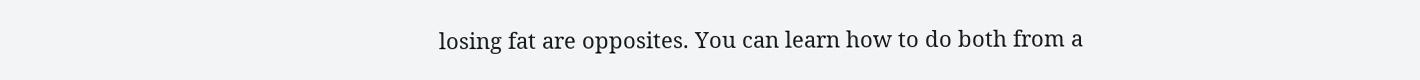losing fat are opposites. You can learn how to do both from a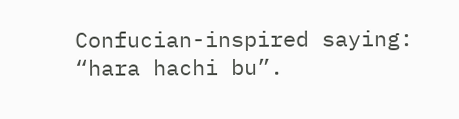Confucian-inspired saying: “hara hachi bu”.